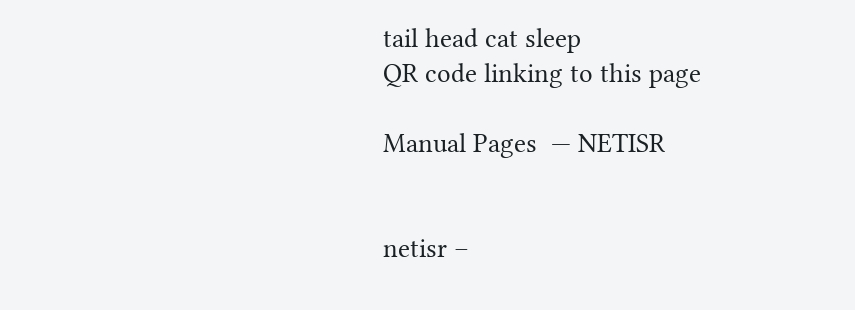tail head cat sleep
QR code linking to this page

Manual Pages  — NETISR


netisr –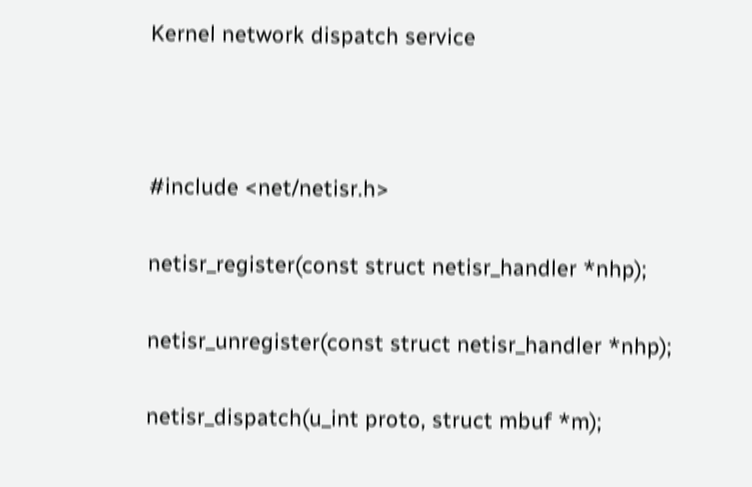Kernel network dispatch service



#include <net/netisr.h>

netisr_register(const struct netisr_handler *nhp);

netisr_unregister(const struct netisr_handler *nhp);

netisr_dispatch(u_int proto, struct mbuf *m);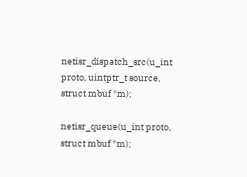netisr_dispatch_src(u_int proto, uintptr_t source, struct mbuf *m);

netisr_queue(u_int proto, struct mbuf *m);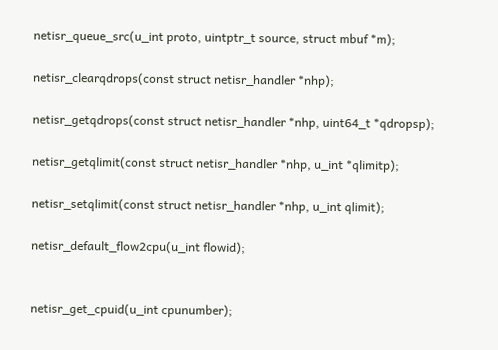netisr_queue_src(u_int proto, uintptr_t source, struct mbuf *m);

netisr_clearqdrops(const struct netisr_handler *nhp);

netisr_getqdrops(const struct netisr_handler *nhp, uint64_t *qdropsp);

netisr_getqlimit(const struct netisr_handler *nhp, u_int *qlimitp);

netisr_setqlimit(const struct netisr_handler *nhp, u_int qlimit);

netisr_default_flow2cpu(u_int flowid);


netisr_get_cpuid(u_int cpunumber);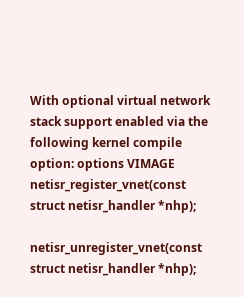With optional virtual network stack support enabled via the following kernel compile option: options VIMAGE
netisr_register_vnet(const struct netisr_handler *nhp);

netisr_unregister_vnet(const struct netisr_handler *nhp);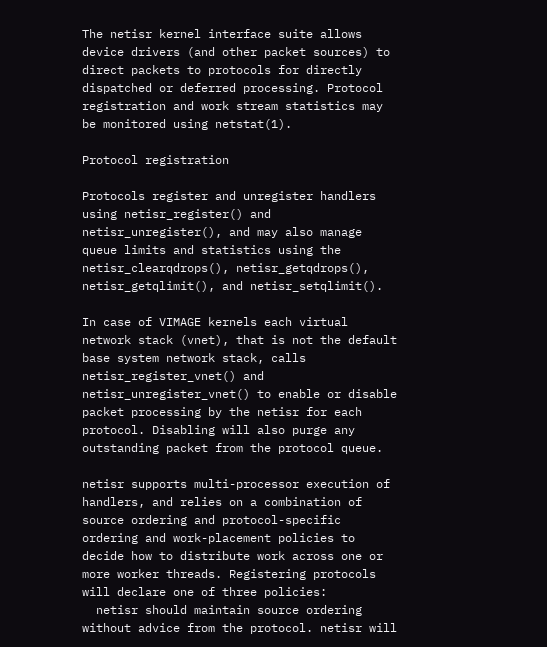The netisr kernel interface suite allows device drivers (and other packet sources) to direct packets to protocols for directly dispatched or deferred processing. Protocol registration and work stream statistics may be monitored using netstat(1).

Protocol registration

Protocols register and unregister handlers using netisr_register() and netisr_unregister(), and may also manage queue limits and statistics using the netisr_clearqdrops(), netisr_getqdrops(), netisr_getqlimit(), and netisr_setqlimit().

In case of VIMAGE kernels each virtual network stack (vnet), that is not the default base system network stack, calls netisr_register_vnet() and netisr_unregister_vnet() to enable or disable packet processing by the netisr for each protocol. Disabling will also purge any outstanding packet from the protocol queue.

netisr supports multi-processor execution of handlers, and relies on a combination of source ordering and protocol-specific ordering and work-placement policies to decide how to distribute work across one or more worker threads. Registering protocols will declare one of three policies:
  netisr should maintain source ordering without advice from the protocol. netisr will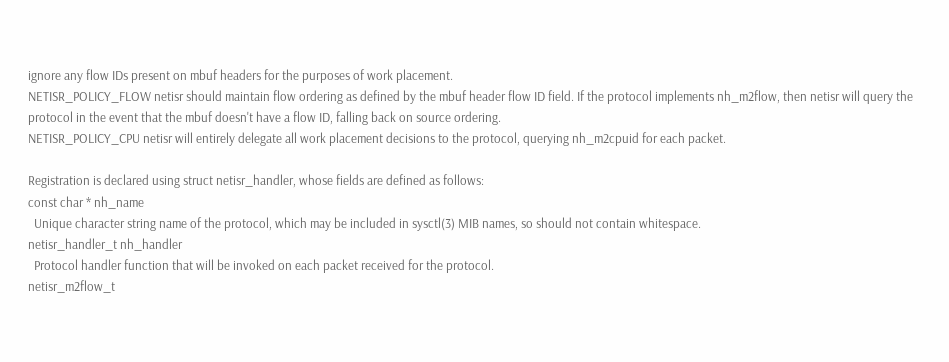ignore any flow IDs present on mbuf headers for the purposes of work placement.
NETISR_POLICY_FLOW netisr should maintain flow ordering as defined by the mbuf header flow ID field. If the protocol implements nh_m2flow, then netisr will query the protocol in the event that the mbuf doesn't have a flow ID, falling back on source ordering.
NETISR_POLICY_CPU netisr will entirely delegate all work placement decisions to the protocol, querying nh_m2cpuid for each packet.

Registration is declared using struct netisr_handler, whose fields are defined as follows:
const char * nh_name
  Unique character string name of the protocol, which may be included in sysctl(3) MIB names, so should not contain whitespace.
netisr_handler_t nh_handler
  Protocol handler function that will be invoked on each packet received for the protocol.
netisr_m2flow_t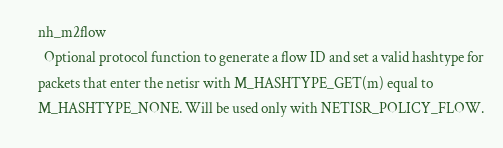nh_m2flow
  Optional protocol function to generate a flow ID and set a valid hashtype for packets that enter the netisr with M_HASHTYPE_GET(m) equal to M_HASHTYPE_NONE. Will be used only with NETISR_POLICY_FLOW.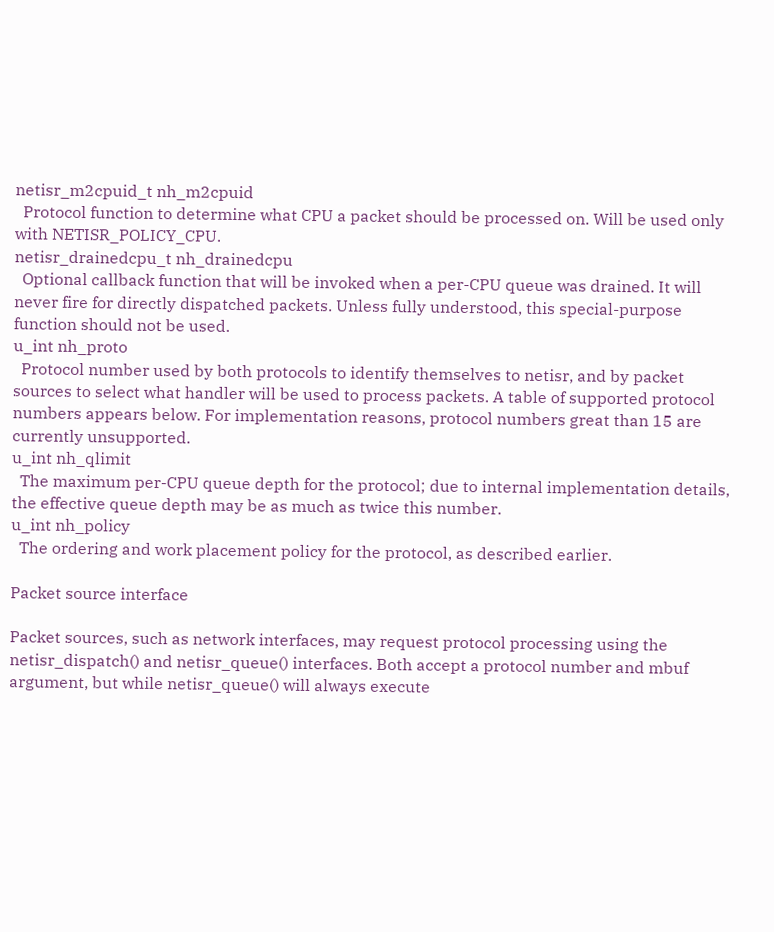netisr_m2cpuid_t nh_m2cpuid
  Protocol function to determine what CPU a packet should be processed on. Will be used only with NETISR_POLICY_CPU.
netisr_drainedcpu_t nh_drainedcpu
  Optional callback function that will be invoked when a per-CPU queue was drained. It will never fire for directly dispatched packets. Unless fully understood, this special-purpose function should not be used.
u_int nh_proto
  Protocol number used by both protocols to identify themselves to netisr, and by packet sources to select what handler will be used to process packets. A table of supported protocol numbers appears below. For implementation reasons, protocol numbers great than 15 are currently unsupported.
u_int nh_qlimit
  The maximum per-CPU queue depth for the protocol; due to internal implementation details, the effective queue depth may be as much as twice this number.
u_int nh_policy
  The ordering and work placement policy for the protocol, as described earlier.

Packet source interface

Packet sources, such as network interfaces, may request protocol processing using the netisr_dispatch() and netisr_queue() interfaces. Both accept a protocol number and mbuf argument, but while netisr_queue() will always execute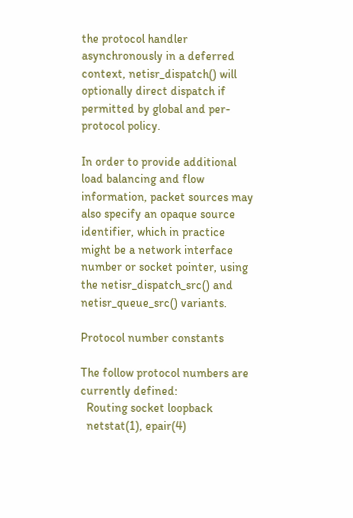the protocol handler asynchronously in a deferred context, netisr_dispatch() will optionally direct dispatch if permitted by global and per-protocol policy.

In order to provide additional load balancing and flow information, packet sources may also specify an opaque source identifier, which in practice might be a network interface number or socket pointer, using the netisr_dispatch_src() and netisr_queue_src() variants.

Protocol number constants

The follow protocol numbers are currently defined:
  Routing socket loopback
  netstat(1), epair(4)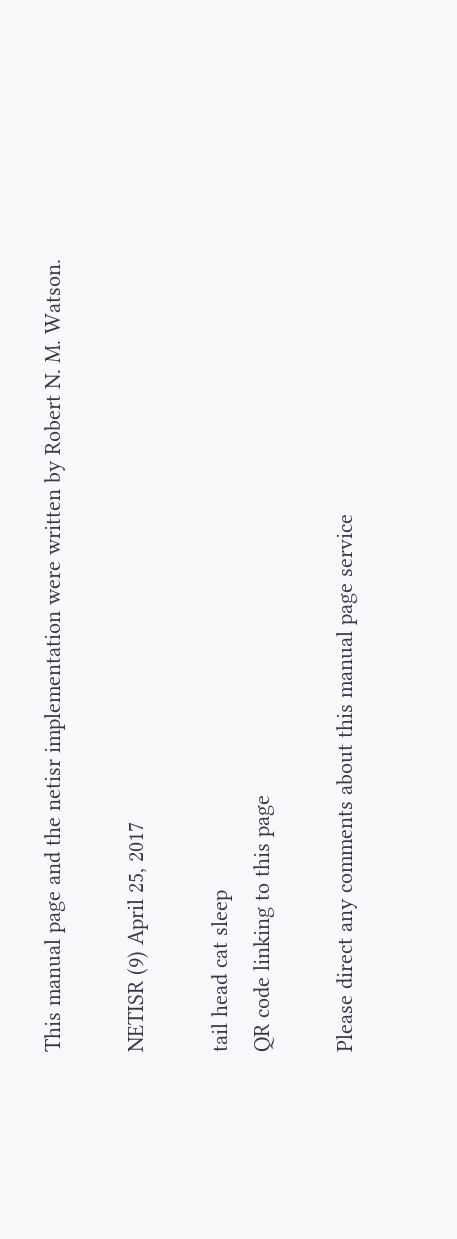This manual page and the netisr implementation were written by Robert N. M. Watson.

NETISR (9) April 25, 2017

tail head cat sleep
QR code linking to this page

Please direct any comments about this manual page service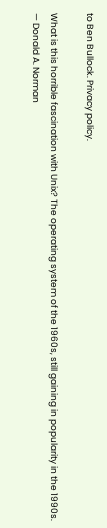to Ben Bullock. Privacy policy.

What is this horrible fascination with Unix? The operating system of the 1960s, still gaining in popularity in the 1990s.
— Donald A. Norman